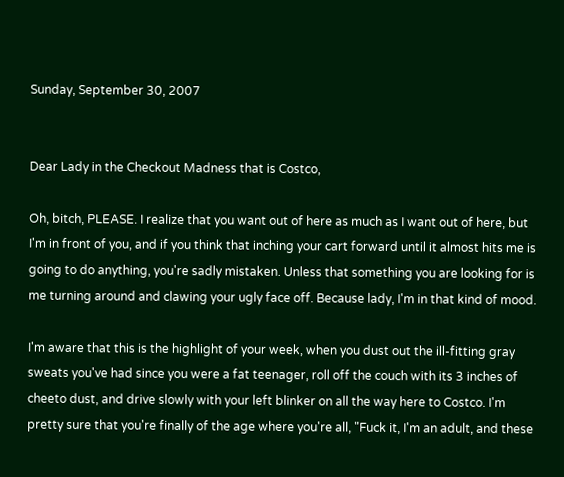Sunday, September 30, 2007


Dear Lady in the Checkout Madness that is Costco,

Oh, bitch, PLEASE. I realize that you want out of here as much as I want out of here, but I'm in front of you, and if you think that inching your cart forward until it almost hits me is going to do anything, you're sadly mistaken. Unless that something you are looking for is me turning around and clawing your ugly face off. Because lady, I'm in that kind of mood.

I'm aware that this is the highlight of your week, when you dust out the ill-fitting gray sweats you've had since you were a fat teenager, roll off the couch with its 3 inches of cheeto dust, and drive slowly with your left blinker on all the way here to Costco. I'm pretty sure that you're finally of the age where you're all, "Fuck it, I'm an adult, and these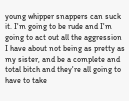young whipper snappers can suck it. I'm going to be rude and I'm going to act out all the aggression I have about not being as pretty as my sister, and be a complete and total bitch and they're all going to have to take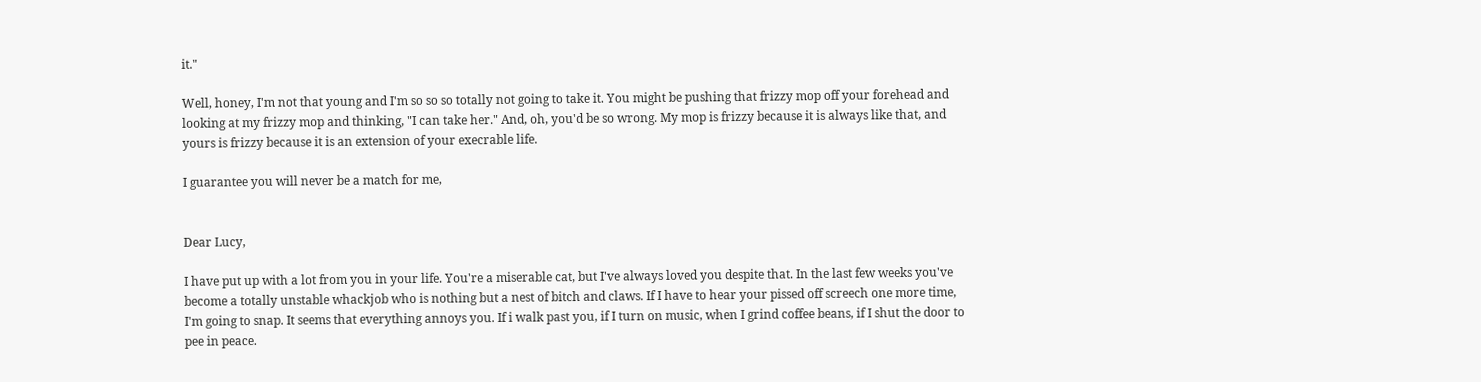it."

Well, honey, I'm not that young and I'm so so so totally not going to take it. You might be pushing that frizzy mop off your forehead and looking at my frizzy mop and thinking, "I can take her." And, oh, you'd be so wrong. My mop is frizzy because it is always like that, and yours is frizzy because it is an extension of your execrable life.

I guarantee you will never be a match for me,


Dear Lucy,

I have put up with a lot from you in your life. You're a miserable cat, but I've always loved you despite that. In the last few weeks you've become a totally unstable whackjob who is nothing but a nest of bitch and claws. If I have to hear your pissed off screech one more time, I'm going to snap. It seems that everything annoys you. If i walk past you, if I turn on music, when I grind coffee beans, if I shut the door to pee in peace.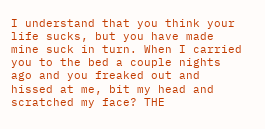I understand that you think your life sucks, but you have made mine suck in turn. When I carried you to the bed a couple nights ago and you freaked out and hissed at me, bit my head and scratched my face? THE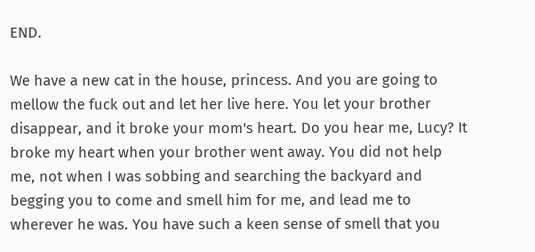END.

We have a new cat in the house, princess. And you are going to mellow the fuck out and let her live here. You let your brother disappear, and it broke your mom's heart. Do you hear me, Lucy? It broke my heart when your brother went away. You did not help me, not when I was sobbing and searching the backyard and begging you to come and smell him for me, and lead me to wherever he was. You have such a keen sense of smell that you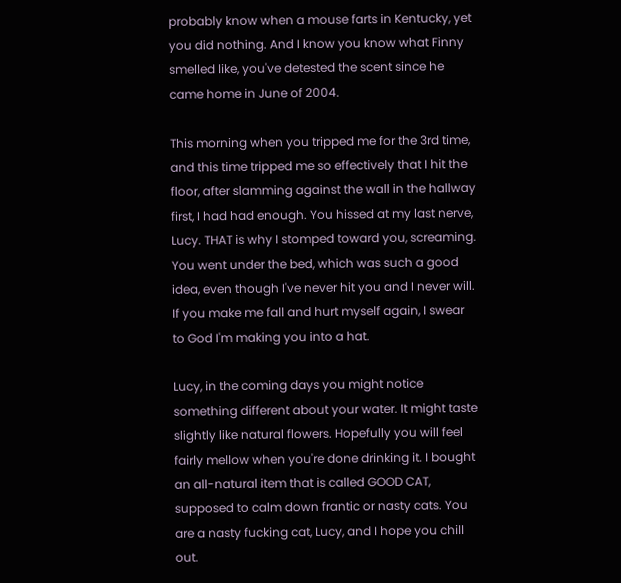probably know when a mouse farts in Kentucky, yet you did nothing. And I know you know what Finny smelled like, you've detested the scent since he came home in June of 2004.

This morning when you tripped me for the 3rd time, and this time tripped me so effectively that I hit the floor, after slamming against the wall in the hallway first, I had had enough. You hissed at my last nerve, Lucy. THAT is why I stomped toward you, screaming. You went under the bed, which was such a good idea, even though I've never hit you and I never will. If you make me fall and hurt myself again, I swear to God I'm making you into a hat.

Lucy, in the coming days you might notice something different about your water. It might taste slightly like natural flowers. Hopefully you will feel fairly mellow when you're done drinking it. I bought an all-natural item that is called GOOD CAT, supposed to calm down frantic or nasty cats. You are a nasty fucking cat, Lucy, and I hope you chill out.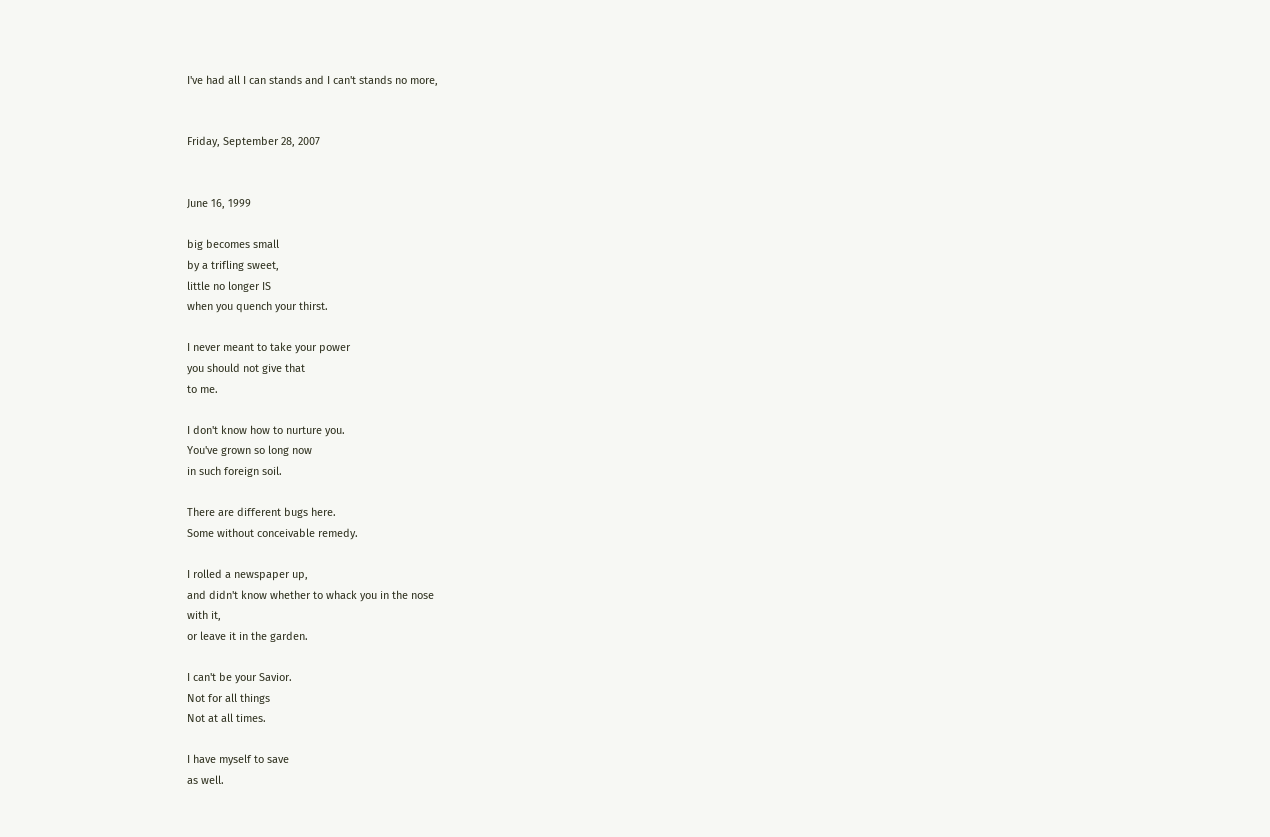I've had all I can stands and I can't stands no more,


Friday, September 28, 2007


June 16, 1999

big becomes small
by a trifling sweet,
little no longer IS
when you quench your thirst.

I never meant to take your power
you should not give that
to me.

I don't know how to nurture you.
You've grown so long now
in such foreign soil.

There are different bugs here.
Some without conceivable remedy.

I rolled a newspaper up,
and didn't know whether to whack you in the nose
with it,
or leave it in the garden.

I can't be your Savior.
Not for all things
Not at all times.

I have myself to save
as well.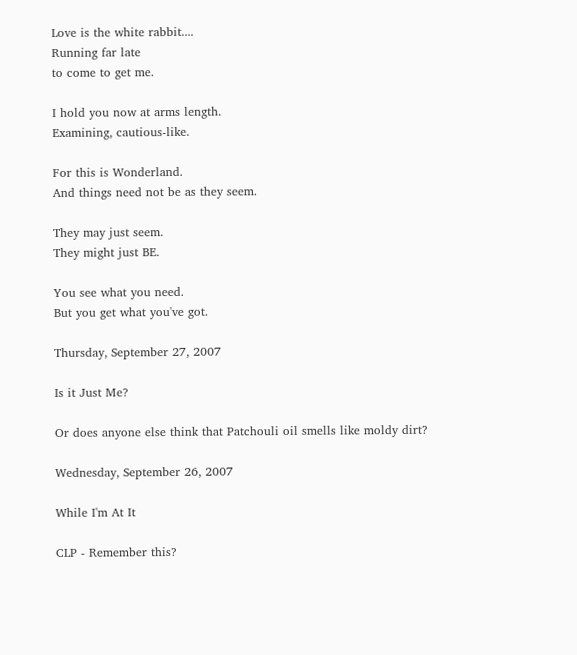Love is the white rabbit....
Running far late
to come to get me.

I hold you now at arms length.
Examining, cautious-like.

For this is Wonderland.
And things need not be as they seem.

They may just seem.
They might just BE.

You see what you need.
But you get what you've got.

Thursday, September 27, 2007

Is it Just Me?

Or does anyone else think that Patchouli oil smells like moldy dirt?

Wednesday, September 26, 2007

While I'm At It

CLP - Remember this?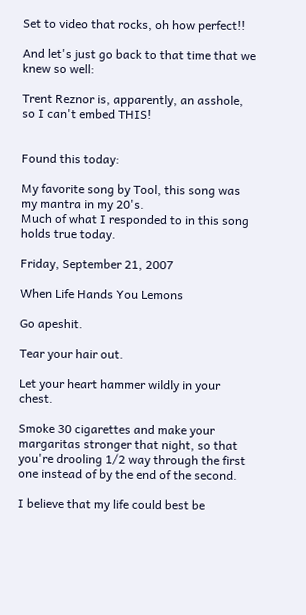Set to video that rocks, oh how perfect!!

And let's just go back to that time that we knew so well:

Trent Reznor is, apparently, an asshole, so I can't embed THIS!


Found this today:

My favorite song by Tool, this song was my mantra in my 20's.
Much of what I responded to in this song holds true today.

Friday, September 21, 2007

When Life Hands You Lemons

Go apeshit.

Tear your hair out.

Let your heart hammer wildly in your chest.

Smoke 30 cigarettes and make your margaritas stronger that night, so that you're drooling 1/2 way through the first one instead of by the end of the second.

I believe that my life could best be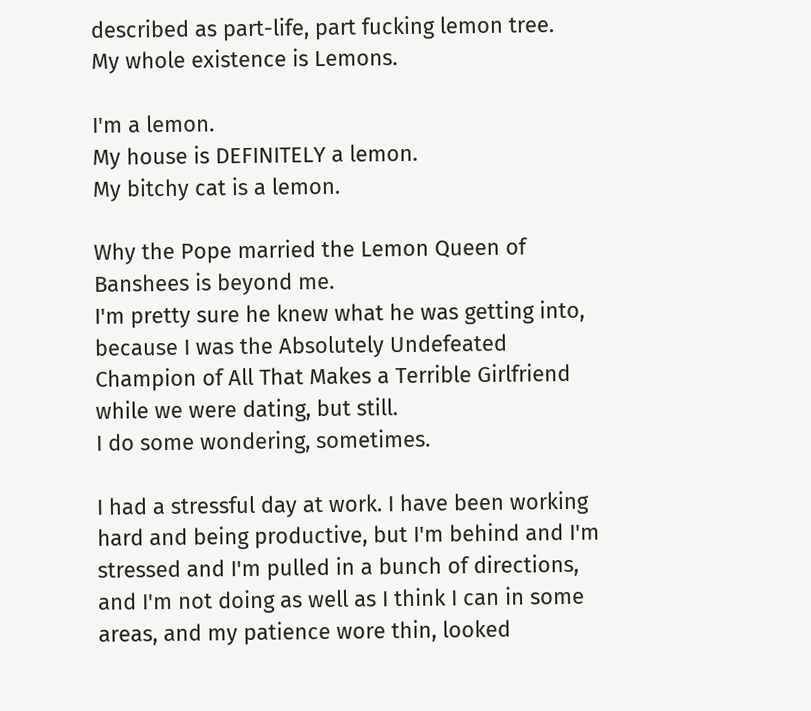described as part-life, part fucking lemon tree.
My whole existence is Lemons.

I'm a lemon.
My house is DEFINITELY a lemon.
My bitchy cat is a lemon.

Why the Pope married the Lemon Queen of Banshees is beyond me.
I'm pretty sure he knew what he was getting into, because I was the Absolutely Undefeated Champion of All That Makes a Terrible Girlfriend while we were dating, but still.
I do some wondering, sometimes.

I had a stressful day at work. I have been working hard and being productive, but I'm behind and I'm stressed and I'm pulled in a bunch of directions, and I'm not doing as well as I think I can in some areas, and my patience wore thin, looked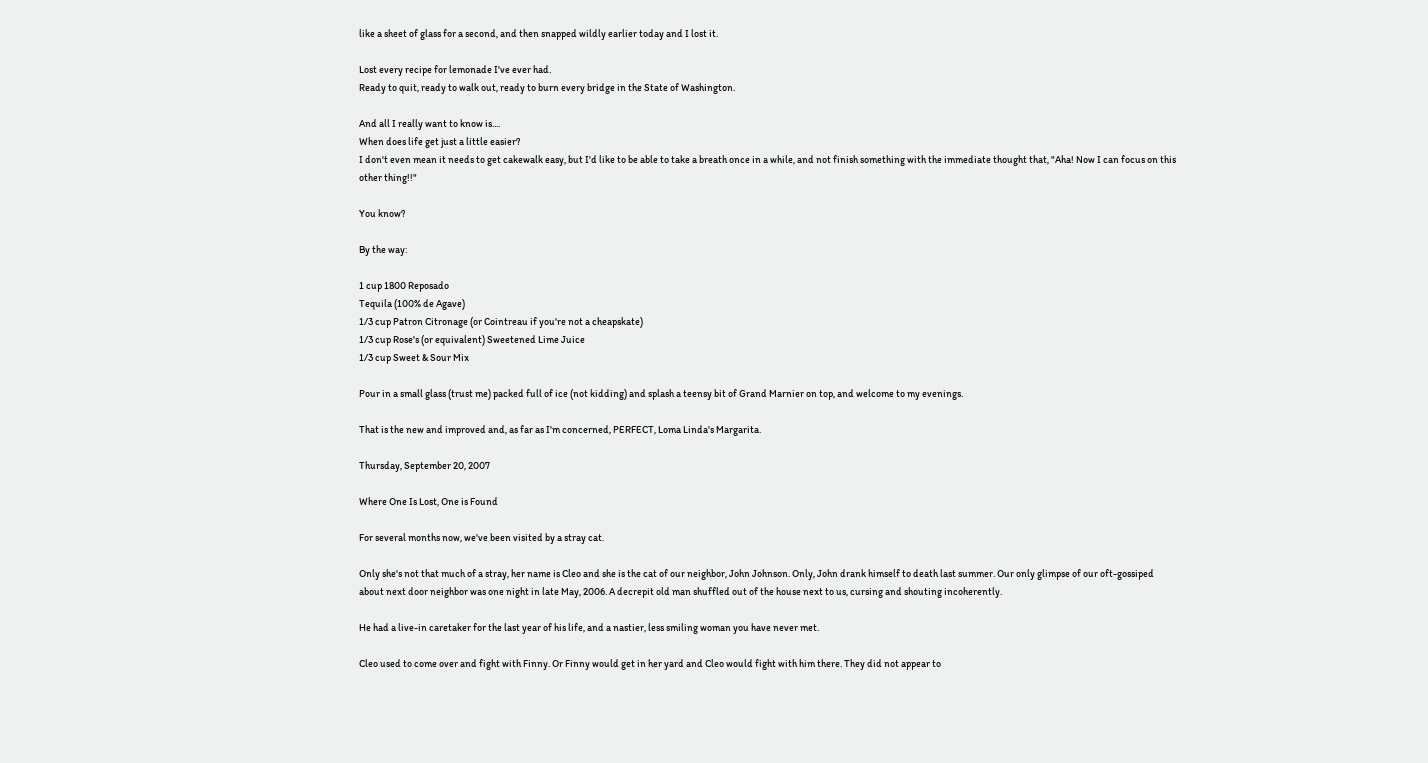like a sheet of glass for a second, and then snapped wildly earlier today and I lost it.

Lost every recipe for lemonade I've ever had.
Ready to quit, ready to walk out, ready to burn every bridge in the State of Washington.

And all I really want to know is....
When does life get just a little easier?
I don't even mean it needs to get cakewalk easy, but I'd like to be able to take a breath once in a while, and not finish something with the immediate thought that, "Aha! Now I can focus on this other thing!!"

You know?

By the way:

1 cup 1800 Reposado
Tequila (100% de Agave)
1/3 cup Patron Citronage (or Cointreau if you're not a cheapskate)
1/3 cup Rose's (or equivalent) Sweetened Lime Juice
1/3 cup Sweet & Sour Mix

Pour in a small glass (trust me) packed full of ice (not kidding) and splash a teensy bit of Grand Marnier on top, and welcome to my evenings.

That is the new and improved and, as far as I'm concerned, PERFECT, Loma Linda's Margarita.

Thursday, September 20, 2007

Where One Is Lost, One is Found

For several months now, we've been visited by a stray cat.

Only she's not that much of a stray, her name is Cleo and she is the cat of our neighbor, John Johnson. Only, John drank himself to death last summer. Our only glimpse of our oft-gossiped about next door neighbor was one night in late May, 2006. A decrepit old man shuffled out of the house next to us, cursing and shouting incoherently.

He had a live-in caretaker for the last year of his life, and a nastier, less smiling woman you have never met.

Cleo used to come over and fight with Finny. Or Finny would get in her yard and Cleo would fight with him there. They did not appear to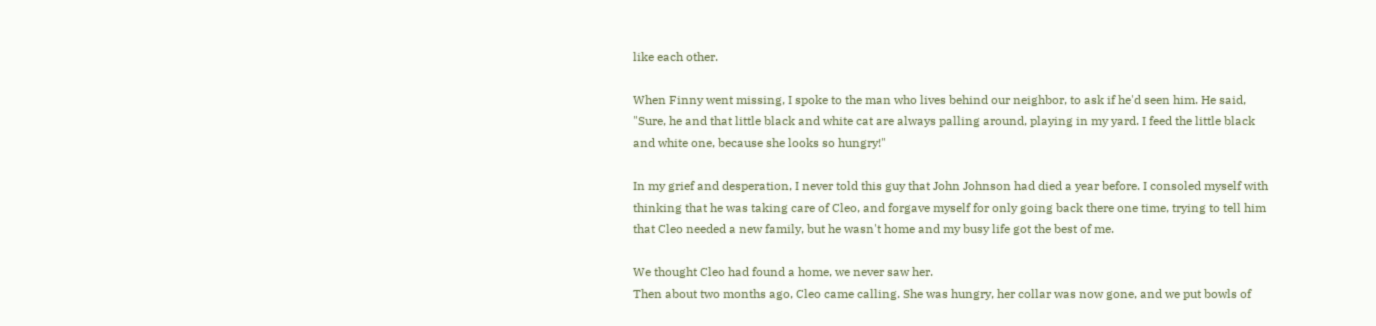like each other.

When Finny went missing, I spoke to the man who lives behind our neighbor, to ask if he'd seen him. He said, "Sure, he and that little black and white cat are always palling around, playing in my yard. I feed the little black and white one, because she looks so hungry!"

In my grief and desperation, I never told this guy that John Johnson had died a year before. I consoled myself with thinking that he was taking care of Cleo, and forgave myself for only going back there one time, trying to tell him that Cleo needed a new family, but he wasn't home and my busy life got the best of me.

We thought Cleo had found a home, we never saw her.
Then about two months ago, Cleo came calling. She was hungry, her collar was now gone, and we put bowls of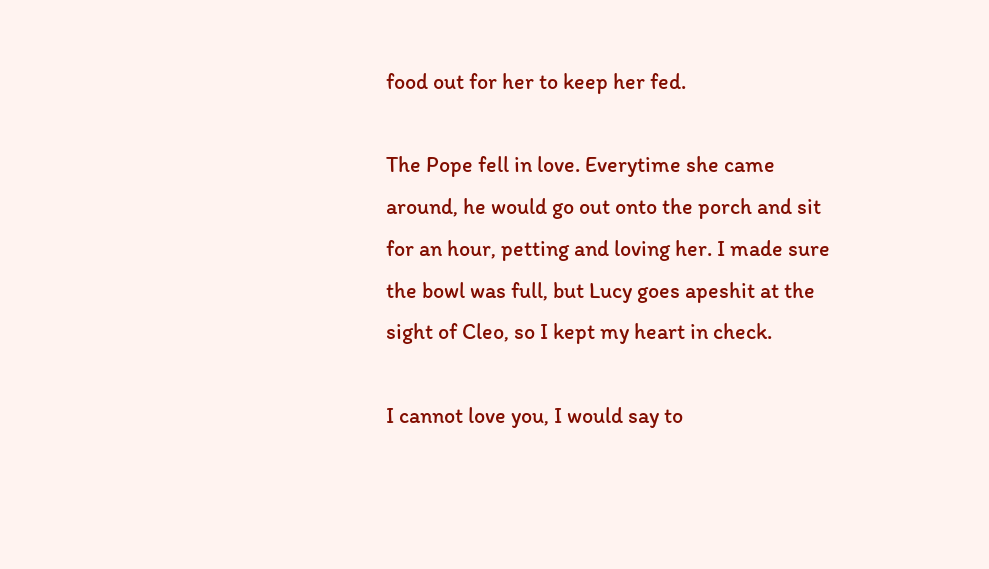food out for her to keep her fed.

The Pope fell in love. Everytime she came around, he would go out onto the porch and sit for an hour, petting and loving her. I made sure the bowl was full, but Lucy goes apeshit at the sight of Cleo, so I kept my heart in check.

I cannot love you, I would say to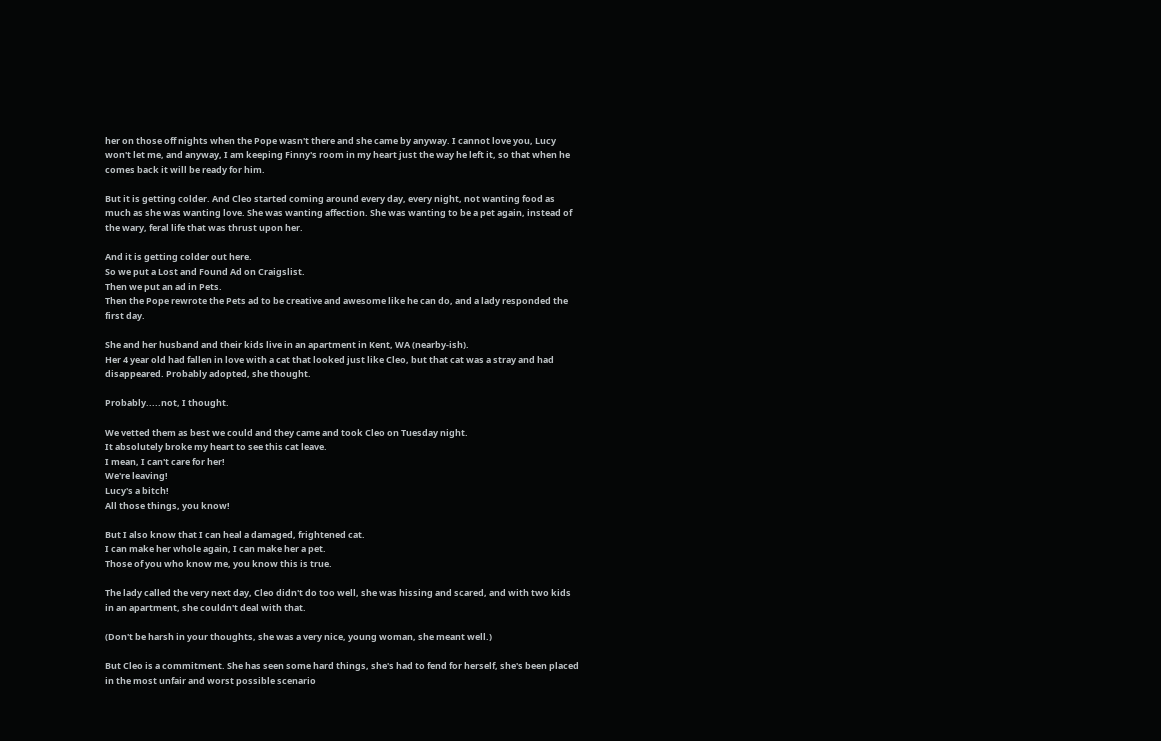her on those off nights when the Pope wasn't there and she came by anyway. I cannot love you, Lucy won't let me, and anyway, I am keeping Finny's room in my heart just the way he left it, so that when he comes back it will be ready for him.

But it is getting colder. And Cleo started coming around every day, every night, not wanting food as much as she was wanting love. She was wanting affection. She was wanting to be a pet again, instead of the wary, feral life that was thrust upon her.

And it is getting colder out here.
So we put a Lost and Found Ad on Craigslist.
Then we put an ad in Pets.
Then the Pope rewrote the Pets ad to be creative and awesome like he can do, and a lady responded the first day.

She and her husband and their kids live in an apartment in Kent, WA (nearby-ish).
Her 4 year old had fallen in love with a cat that looked just like Cleo, but that cat was a stray and had disappeared. Probably adopted, she thought.

Probably.....not, I thought.

We vetted them as best we could and they came and took Cleo on Tuesday night.
It absolutely broke my heart to see this cat leave.
I mean, I can't care for her!
We're leaving!
Lucy's a bitch!
All those things, you know!

But I also know that I can heal a damaged, frightened cat.
I can make her whole again, I can make her a pet.
Those of you who know me, you know this is true.

The lady called the very next day, Cleo didn't do too well, she was hissing and scared, and with two kids in an apartment, she couldn't deal with that.

(Don't be harsh in your thoughts, she was a very nice, young woman, she meant well.)

But Cleo is a commitment. She has seen some hard things, she's had to fend for herself, she's been placed in the most unfair and worst possible scenario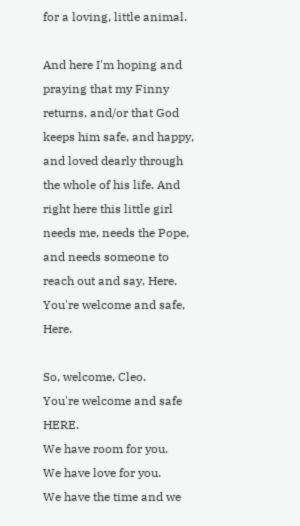for a loving, little animal.

And here I'm hoping and praying that my Finny returns, and/or that God keeps him safe, and happy, and loved dearly through the whole of his life. And right here this little girl needs me, needs the Pope, and needs someone to reach out and say, Here.
You're welcome and safe, Here.

So, welcome, Cleo.
You're welcome and safe HERE.
We have room for you.
We have love for you.
We have the time and we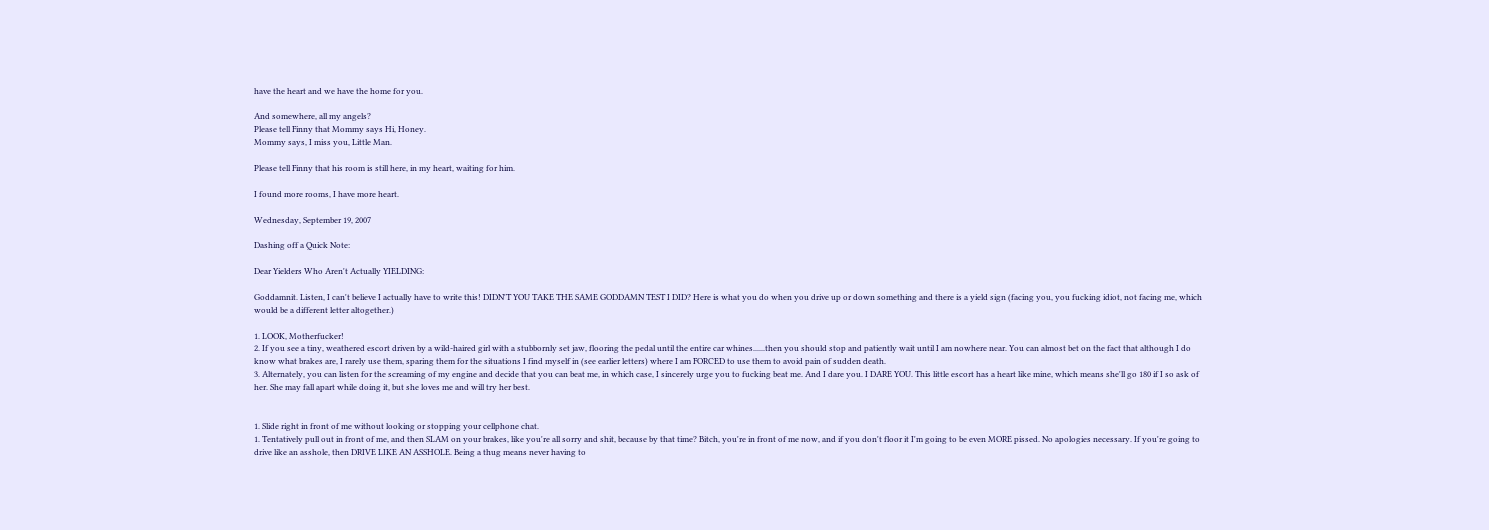have the heart and we have the home for you.

And somewhere, all my angels?
Please tell Finny that Mommy says Hi, Honey.
Mommy says, I miss you, Little Man.

Please tell Finny that his room is still here, in my heart, waiting for him.

I found more rooms, I have more heart.

Wednesday, September 19, 2007

Dashing off a Quick Note:

Dear Yielders Who Aren't Actually YIELDING:

Goddamnit. Listen, I can't believe I actually have to write this! DIDN'T YOU TAKE THE SAME GODDAMN TEST I DID? Here is what you do when you drive up or down something and there is a yield sign (facing you, you fucking idiot, not facing me, which would be a different letter altogether.)

1. LOOK, Motherfucker!
2. If you see a tiny, weathered escort driven by a wild-haired girl with a stubbornly set jaw, flooring the pedal until the entire car whines......then you should stop and patiently wait until I am nowhere near. You can almost bet on the fact that although I do know what brakes are, I rarely use them, sparing them for the situations I find myself in (see earlier letters) where I am FORCED to use them to avoid pain of sudden death.
3. Alternately, you can listen for the screaming of my engine and decide that you can beat me, in which case, I sincerely urge you to fucking beat me. And I dare you. I DARE YOU. This little escort has a heart like mine, which means she'll go 180 if I so ask of her. She may fall apart while doing it, but she loves me and will try her best.


1. Slide right in front of me without looking or stopping your cellphone chat.
1. Tentatively pull out in front of me, and then SLAM on your brakes, like you're all sorry and shit, because by that time? Bitch, you're in front of me now, and if you don't floor it I'm going to be even MORE pissed. No apologies necessary. If you're going to drive like an asshole, then DRIVE LIKE AN ASSHOLE. Being a thug means never having to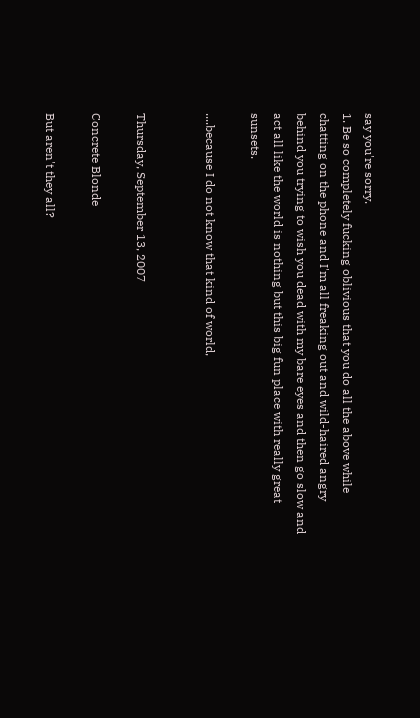say you're sorry.
1. Be so completely fucking oblivious that you do all the above while chatting on the phone and I'm all freaking out and wild-haired angry behind you trying to wish you dead with my bare eyes and then go slow and act all like the world is nothing but this big fun place with really great sunsets.

....because I do not know that kind of world,


Thursday, September 13, 2007

Concrete Blonde

But aren't they all?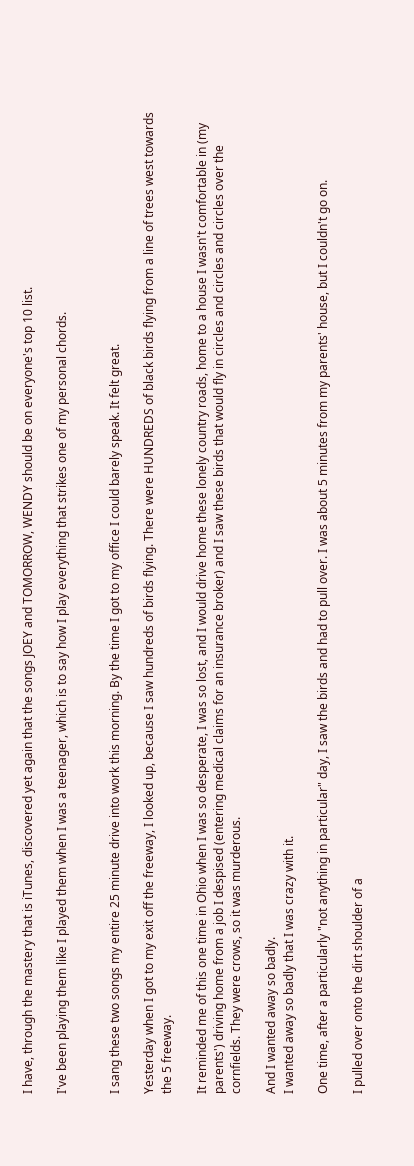I have, through the mastery that is iTunes, discovered yet again that the songs JOEY and TOMORROW, WENDY should be on everyone's top 10 list.

I've been playing them like I played them when I was a teenager, which is to say how I play everything that strikes one of my personal chords.


I sang these two songs my entire 25 minute drive into work this morning. By the time I got to my office I could barely speak. It felt great.

Yesterday when I got to my exit off the freeway, I looked up, because I saw hundreds of birds flying. There were HUNDREDS of black birds flying from a line of trees west towards the 5 freeway.

It reminded me of this one time in Ohio when I was so desperate, I was so lost, and I would drive home these lonely country roads, home to a house I wasn't comfortable in (my parents') driving home from a job I despised (entering medical claims for an insurance broker) and I saw these birds that would fly in circles and circles and circles over the cornfields. They were crows, so it was murderous.

And I wanted away so badly.
I wanted away so badly that I was crazy with it.

One time, after a particularly "not anything in particular" day, I saw the birds and had to pull over. I was about 5 minutes from my parents' house, but I couldn't go on.

I pulled over onto the dirt shoulder of a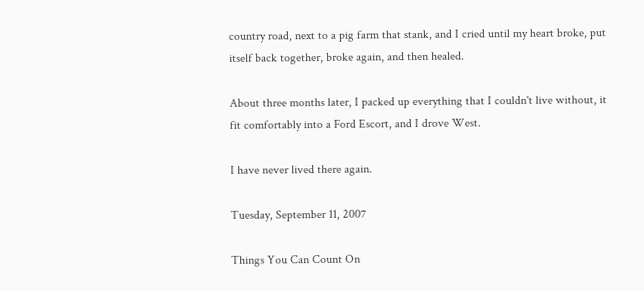country road, next to a pig farm that stank, and I cried until my heart broke, put itself back together, broke again, and then healed.

About three months later, I packed up everything that I couldn't live without, it fit comfortably into a Ford Escort, and I drove West.

I have never lived there again.

Tuesday, September 11, 2007

Things You Can Count On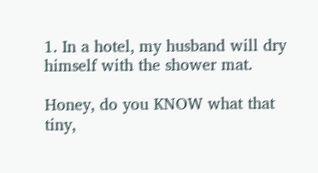1. In a hotel, my husband will dry himself with the shower mat.

Honey, do you KNOW what that tiny,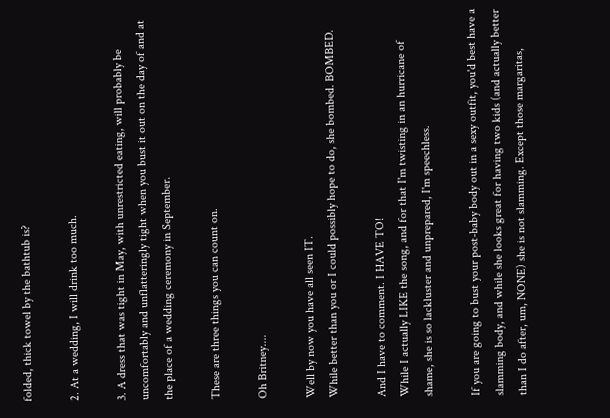folded, thick towel by the bathtub is?

2. At a wedding, I will drink too much.

3. A dress that was tight in May, with unrestricted eating, will probably be uncomfortably and unflatteringly tight when you bust it out on the day of and at the place of a wedding ceremony in September.

These are three things you can count on.

Oh Britney....

Well by now you have all seen IT.
While better than you or I could possibly hope to do, she bombed. BOMBED.

And I have to comment. I HAVE TO!
While I actually LIKE the song, and for that I'm twisting in an hurricane of shame, she is so lackluster and unprepared, I'm speechless.

If you are going to bust your post-baby body out in a sexy outfit, you'd best have a slamming body, and while she looks great for having two kids (and actually better than I do after, um, NONE) she is not slamming. Except those margaritas,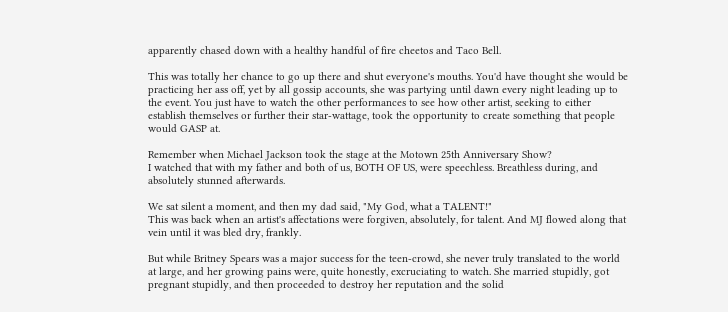apparently chased down with a healthy handful of fire cheetos and Taco Bell.

This was totally her chance to go up there and shut everyone's mouths. You'd have thought she would be practicing her ass off, yet by all gossip accounts, she was partying until dawn every night leading up to the event. You just have to watch the other performances to see how other artist, seeking to either establish themselves or further their star-wattage, took the opportunity to create something that people would GASP at.

Remember when Michael Jackson took the stage at the Motown 25th Anniversary Show?
I watched that with my father and both of us, BOTH OF US, were speechless. Breathless during, and absolutely stunned afterwards.

We sat silent a moment, and then my dad said, "My God, what a TALENT!"
This was back when an artist's affectations were forgiven, absolutely, for talent. And MJ flowed along that vein until it was bled dry, frankly.

But while Britney Spears was a major success for the teen-crowd, she never truly translated to the world at large, and her growing pains were, quite honestly, excruciating to watch. She married stupidly, got pregnant stupidly, and then proceeded to destroy her reputation and the solid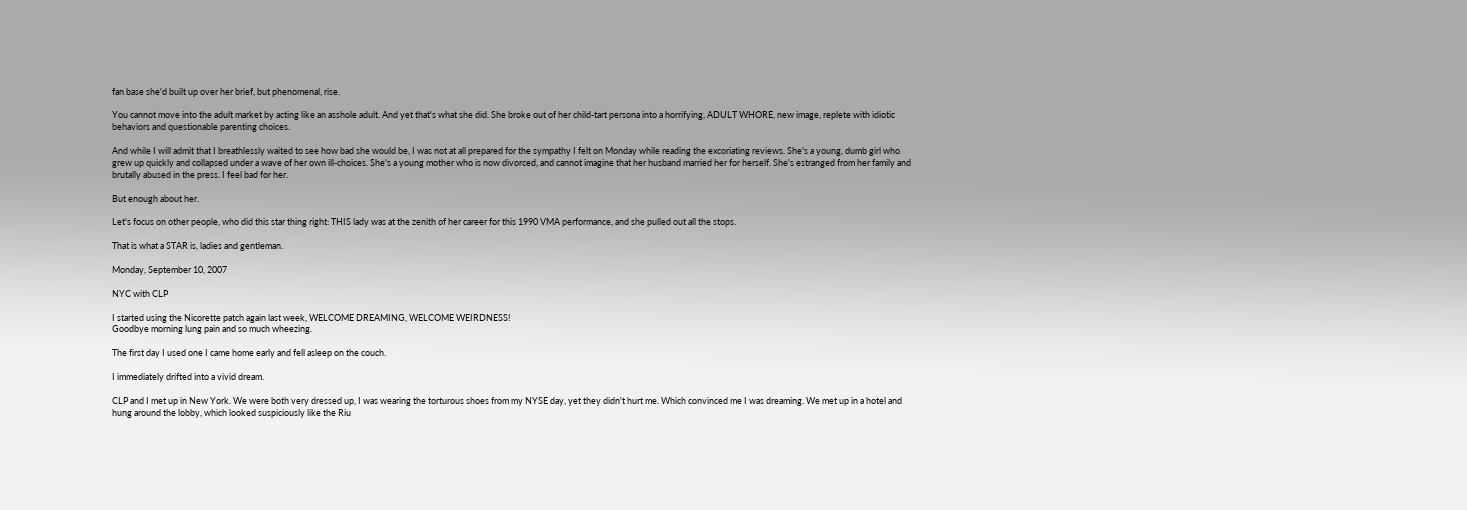fan base she'd built up over her brief, but phenomenal, rise.

You cannot move into the adult market by acting like an asshole adult. And yet that's what she did. She broke out of her child-tart persona into a horrifying, ADULT WHORE, new image, replete with idiotic behaviors and questionable parenting choices.

And while I will admit that I breathlessly waited to see how bad she would be, I was not at all prepared for the sympathy I felt on Monday while reading the excoriating reviews. She's a young, dumb girl who grew up quickly and collapsed under a wave of her own ill-choices. She's a young mother who is now divorced, and cannot imagine that her husband married her for herself. She's estranged from her family and brutally abused in the press. I feel bad for her.

But enough about her.

Let's focus on other people, who did this star thing right: THIS lady was at the zenith of her career for this 1990 VMA performance, and she pulled out all the stops.

That is what a STAR is, ladies and gentleman.

Monday, September 10, 2007

NYC with CLP

I started using the Nicorette patch again last week, WELCOME DREAMING, WELCOME WEIRDNESS!
Goodbye morning lung pain and so much wheezing.

The first day I used one I came home early and fell asleep on the couch.

I immediately drifted into a vivid dream.

CLP and I met up in New York. We were both very dressed up, I was wearing the torturous shoes from my NYSE day, yet they didn't hurt me. Which convinced me I was dreaming. We met up in a hotel and hung around the lobby, which looked suspiciously like the Riu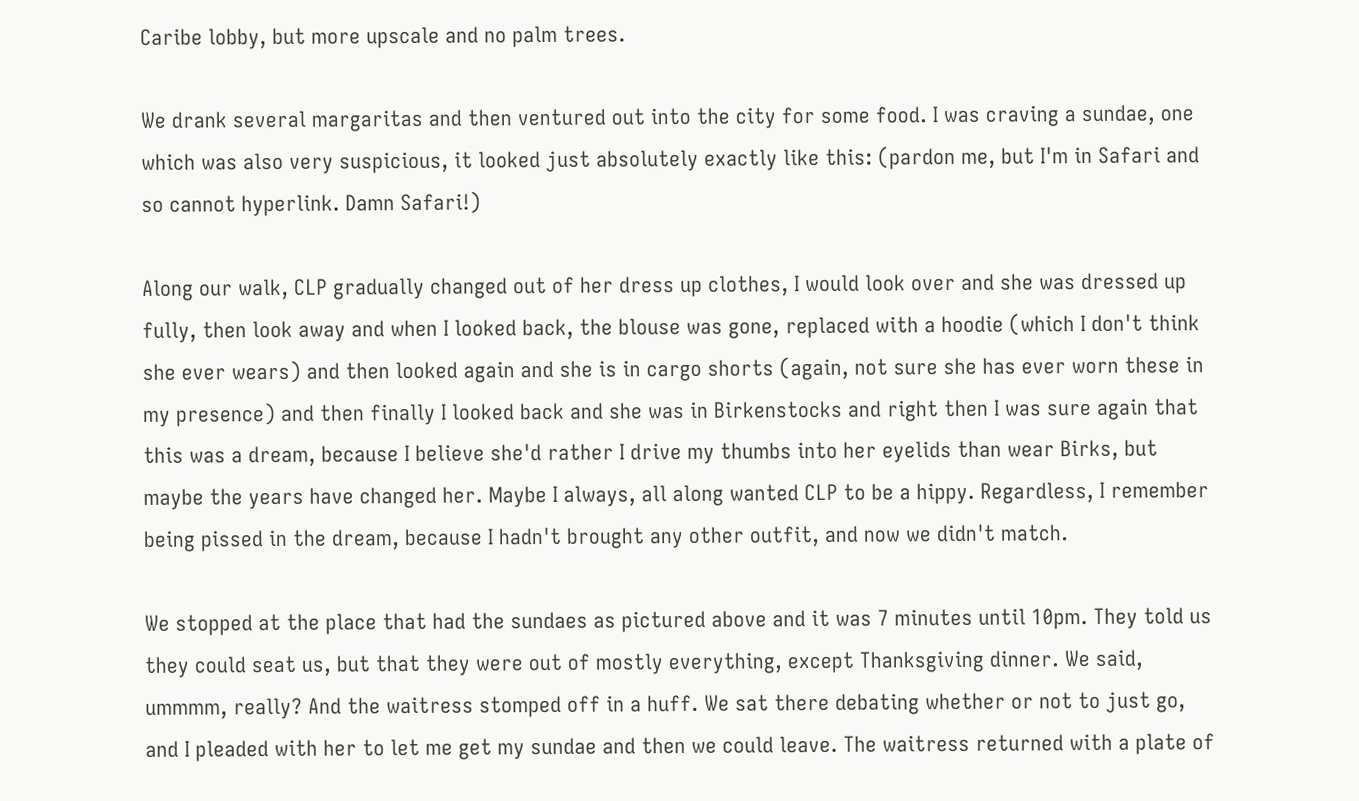Caribe lobby, but more upscale and no palm trees.

We drank several margaritas and then ventured out into the city for some food. I was craving a sundae, one which was also very suspicious, it looked just absolutely exactly like this: (pardon me, but I'm in Safari and so cannot hyperlink. Damn Safari!)

Along our walk, CLP gradually changed out of her dress up clothes, I would look over and she was dressed up fully, then look away and when I looked back, the blouse was gone, replaced with a hoodie (which I don't think she ever wears) and then looked again and she is in cargo shorts (again, not sure she has ever worn these in my presence) and then finally I looked back and she was in Birkenstocks and right then I was sure again that this was a dream, because I believe she'd rather I drive my thumbs into her eyelids than wear Birks, but maybe the years have changed her. Maybe I always, all along wanted CLP to be a hippy. Regardless, I remember being pissed in the dream, because I hadn't brought any other outfit, and now we didn't match.

We stopped at the place that had the sundaes as pictured above and it was 7 minutes until 10pm. They told us they could seat us, but that they were out of mostly everything, except Thanksgiving dinner. We said, ummmm, really? And the waitress stomped off in a huff. We sat there debating whether or not to just go, and I pleaded with her to let me get my sundae and then we could leave. The waitress returned with a plate of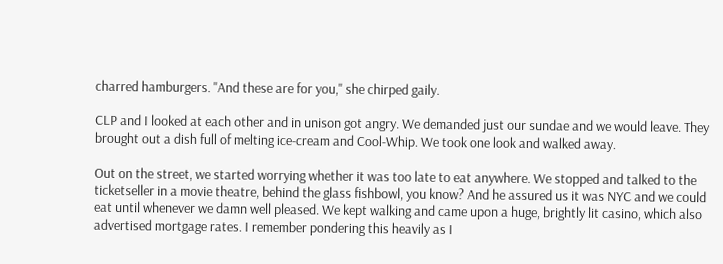charred hamburgers. "And these are for you," she chirped gaily.

CLP and I looked at each other and in unison got angry. We demanded just our sundae and we would leave. They brought out a dish full of melting ice-cream and Cool-Whip. We took one look and walked away.

Out on the street, we started worrying whether it was too late to eat anywhere. We stopped and talked to the ticketseller in a movie theatre, behind the glass fishbowl, you know? And he assured us it was NYC and we could eat until whenever we damn well pleased. We kept walking and came upon a huge, brightly lit casino, which also advertised mortgage rates. I remember pondering this heavily as I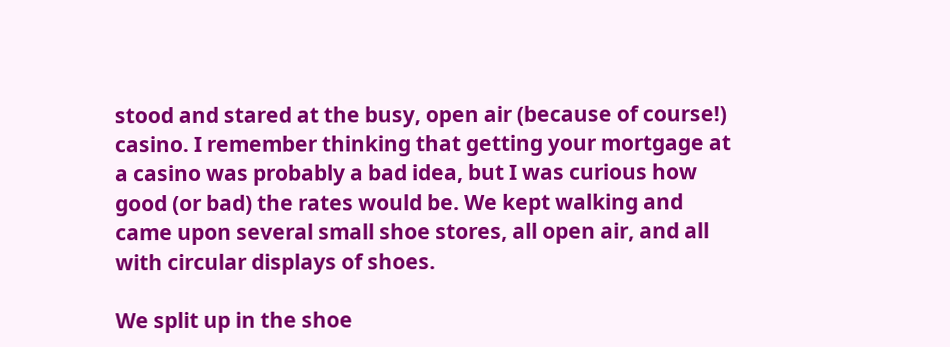stood and stared at the busy, open air (because of course!) casino. I remember thinking that getting your mortgage at a casino was probably a bad idea, but I was curious how good (or bad) the rates would be. We kept walking and came upon several small shoe stores, all open air, and all with circular displays of shoes.

We split up in the shoe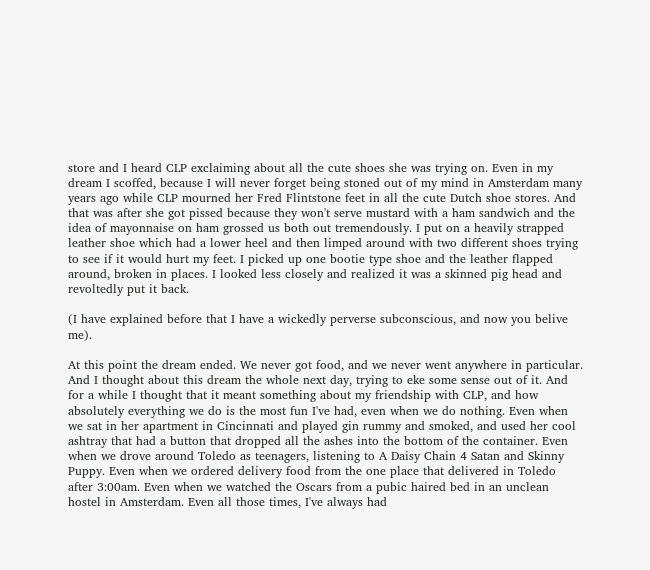store and I heard CLP exclaiming about all the cute shoes she was trying on. Even in my dream I scoffed, because I will never forget being stoned out of my mind in Amsterdam many years ago while CLP mourned her Fred Flintstone feet in all the cute Dutch shoe stores. And that was after she got pissed because they won't serve mustard with a ham sandwich and the idea of mayonnaise on ham grossed us both out tremendously. I put on a heavily strapped leather shoe which had a lower heel and then limped around with two different shoes trying to see if it would hurt my feet. I picked up one bootie type shoe and the leather flapped around, broken in places. I looked less closely and realized it was a skinned pig head and revoltedly put it back.

(I have explained before that I have a wickedly perverse subconscious, and now you belive me).

At this point the dream ended. We never got food, and we never went anywhere in particular. And I thought about this dream the whole next day, trying to eke some sense out of it. And for a while I thought that it meant something about my friendship with CLP, and how absolutely everything we do is the most fun I've had, even when we do nothing. Even when we sat in her apartment in Cincinnati and played gin rummy and smoked, and used her cool ashtray that had a button that dropped all the ashes into the bottom of the container. Even when we drove around Toledo as teenagers, listening to A Daisy Chain 4 Satan and Skinny Puppy. Even when we ordered delivery food from the one place that delivered in Toledo after 3:00am. Even when we watched the Oscars from a pubic haired bed in an unclean hostel in Amsterdam. Even all those times, I've always had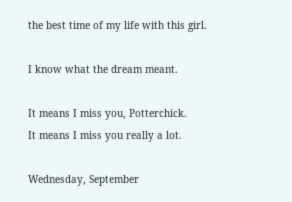the best time of my life with this girl.

I know what the dream meant.

It means I miss you, Potterchick.
It means I miss you really a lot.

Wednesday, September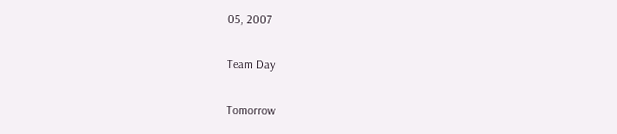05, 2007

Team Day

Tomorrow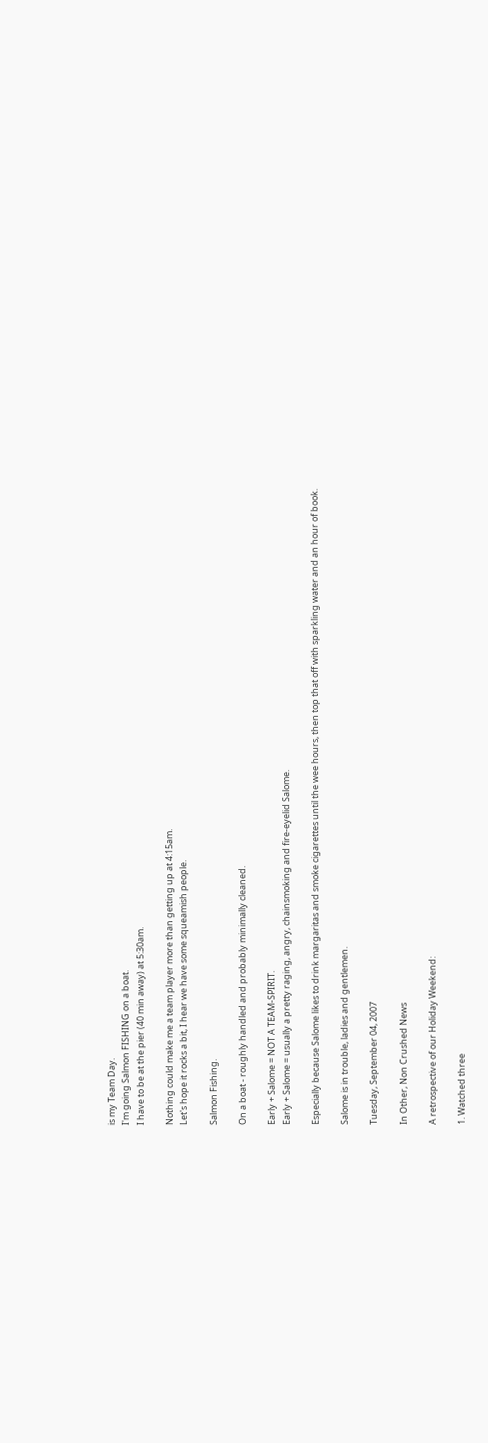is my Team Day.
I'm going Salmon FISHING on a boat.
I have to be at the pier (40 min away) at 5:30am.

Nothing could make me a team player more than getting up at 4:15am.
Let's hope it rocks a bit, I hear we have some squeamish people.

Salmon Fishing.

On a boat - roughly handled and probably minimally cleaned.

Early + Salome = NOT A TEAM-SPIRIT.
Early + Salome = usually a pretty raging, angry, chainsmoking and fire-eyelid Salome.

Especially because Salome likes to drink margaritas and smoke cigarettes until the wee hours, then top that off with sparkling water and an hour of book.

Salome is in trouble, ladies and gentlemen.

Tuesday, September 04, 2007

In Other, Non Crushed News

A retrospective of our Holiday Weekend:

1. Watched three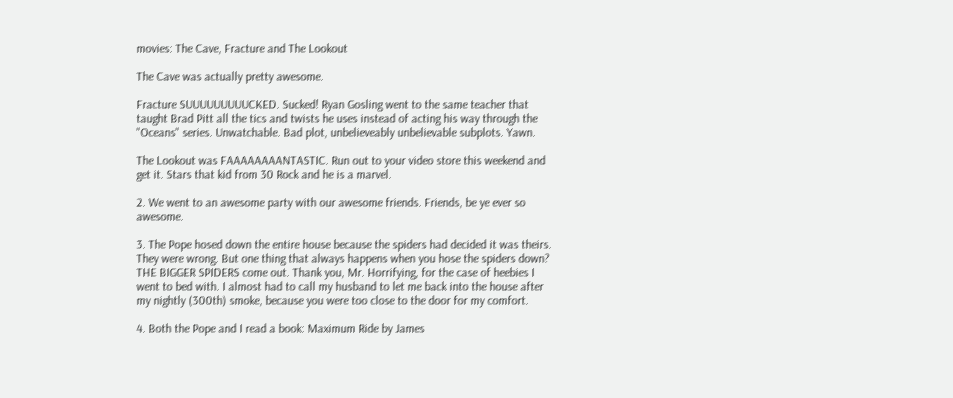movies: The Cave, Fracture and The Lookout

The Cave was actually pretty awesome.

Fracture SUUUUUUUUUCKED. Sucked! Ryan Gosling went to the same teacher that taught Brad Pitt all the tics and twists he uses instead of acting his way through the "Oceans" series. Unwatchable. Bad plot, unbelieveably unbelievable subplots. Yawn.

The Lookout was FAAAAAAAANTASTIC. Run out to your video store this weekend and get it. Stars that kid from 30 Rock and he is a marvel.

2. We went to an awesome party with our awesome friends. Friends, be ye ever so awesome.

3. The Pope hosed down the entire house because the spiders had decided it was theirs. They were wrong. But one thing that always happens when you hose the spiders down? THE BIGGER SPIDERS come out. Thank you, Mr. Horrifying, for the case of heebies I went to bed with. I almost had to call my husband to let me back into the house after my nightly (300th) smoke, because you were too close to the door for my comfort.

4. Both the Pope and I read a book: Maximum Ride by James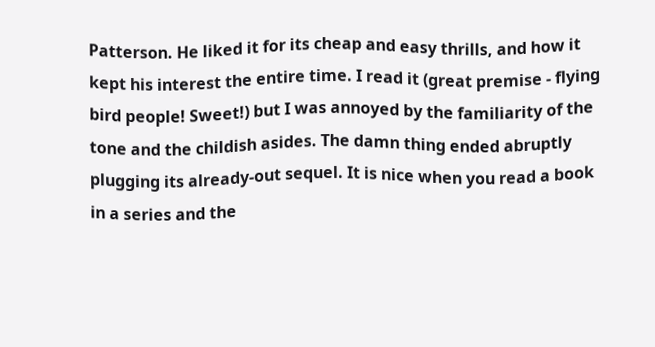Patterson. He liked it for its cheap and easy thrills, and how it kept his interest the entire time. I read it (great premise - flying bird people! Sweet!) but I was annoyed by the familiarity of the tone and the childish asides. The damn thing ended abruptly plugging its already-out sequel. It is nice when you read a book in a series and the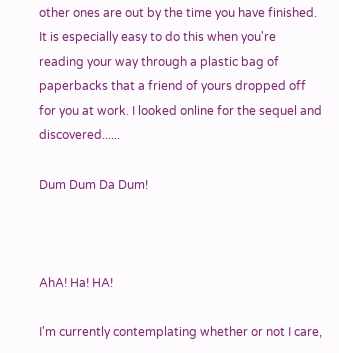other ones are out by the time you have finished. It is especially easy to do this when you're reading your way through a plastic bag of paperbacks that a friend of yours dropped off for you at work. I looked online for the sequel and discovered......

Dum Dum Da Dum!



AhA! Ha! HA!

I'm currently contemplating whether or not I care,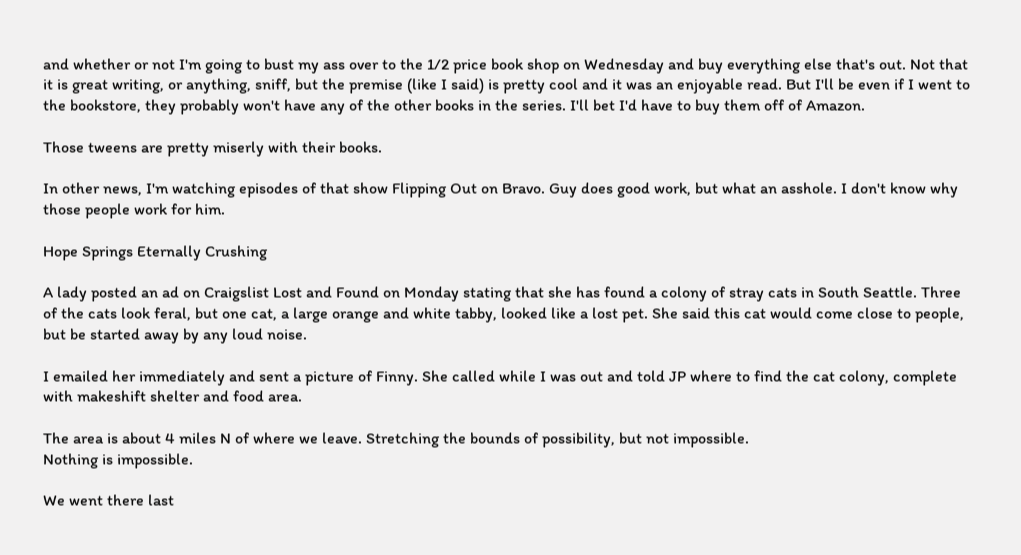and whether or not I'm going to bust my ass over to the 1/2 price book shop on Wednesday and buy everything else that's out. Not that it is great writing, or anything, sniff, but the premise (like I said) is pretty cool and it was an enjoyable read. But I'll be even if I went to the bookstore, they probably won't have any of the other books in the series. I'll bet I'd have to buy them off of Amazon.

Those tweens are pretty miserly with their books.

In other news, I'm watching episodes of that show Flipping Out on Bravo. Guy does good work, but what an asshole. I don't know why those people work for him.

Hope Springs Eternally Crushing

A lady posted an ad on Craigslist Lost and Found on Monday stating that she has found a colony of stray cats in South Seattle. Three of the cats look feral, but one cat, a large orange and white tabby, looked like a lost pet. She said this cat would come close to people, but be started away by any loud noise.

I emailed her immediately and sent a picture of Finny. She called while I was out and told JP where to find the cat colony, complete with makeshift shelter and food area.

The area is about 4 miles N of where we leave. Stretching the bounds of possibility, but not impossible.
Nothing is impossible.

We went there last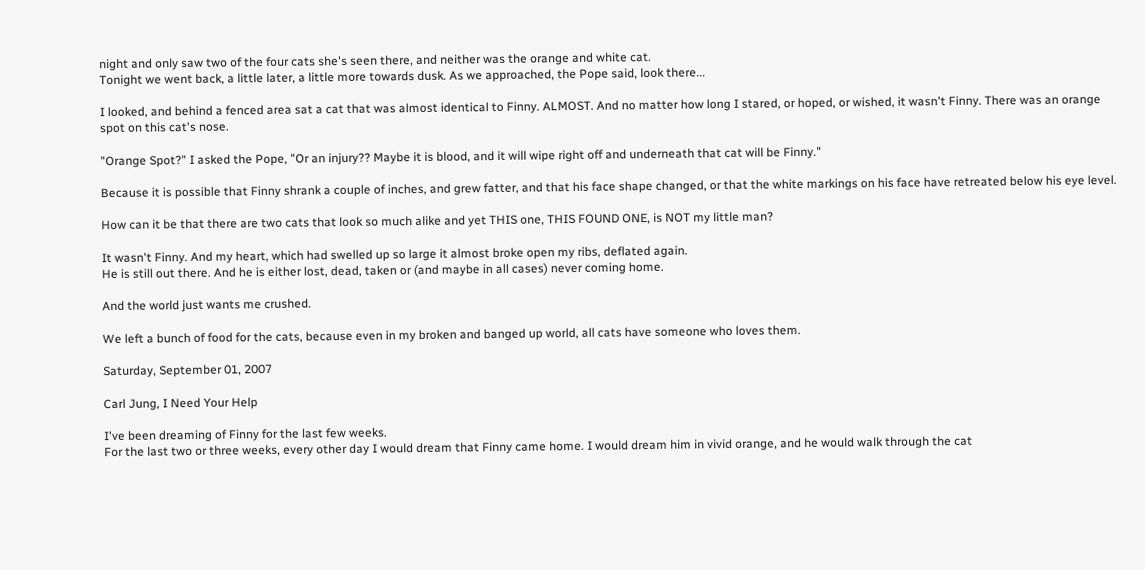night and only saw two of the four cats she's seen there, and neither was the orange and white cat.
Tonight we went back, a little later, a little more towards dusk. As we approached, the Pope said, look there...

I looked, and behind a fenced area sat a cat that was almost identical to Finny. ALMOST. And no matter how long I stared, or hoped, or wished, it wasn't Finny. There was an orange spot on this cat's nose.

"Orange Spot?" I asked the Pope, "Or an injury?? Maybe it is blood, and it will wipe right off and underneath that cat will be Finny."

Because it is possible that Finny shrank a couple of inches, and grew fatter, and that his face shape changed, or that the white markings on his face have retreated below his eye level.

How can it be that there are two cats that look so much alike and yet THIS one, THIS FOUND ONE, is NOT my little man?

It wasn't Finny. And my heart, which had swelled up so large it almost broke open my ribs, deflated again.
He is still out there. And he is either lost, dead, taken or (and maybe in all cases) never coming home.

And the world just wants me crushed.

We left a bunch of food for the cats, because even in my broken and banged up world, all cats have someone who loves them.

Saturday, September 01, 2007

Carl Jung, I Need Your Help

I've been dreaming of Finny for the last few weeks.
For the last two or three weeks, every other day I would dream that Finny came home. I would dream him in vivid orange, and he would walk through the cat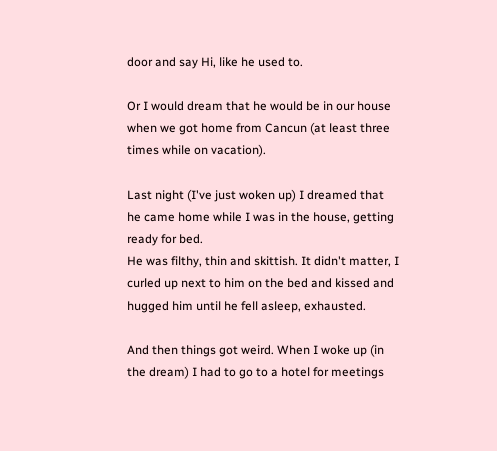door and say Hi, like he used to.

Or I would dream that he would be in our house when we got home from Cancun (at least three times while on vacation).

Last night (I've just woken up) I dreamed that he came home while I was in the house, getting ready for bed.
He was filthy, thin and skittish. It didn't matter, I curled up next to him on the bed and kissed and hugged him until he fell asleep, exhausted.

And then things got weird. When I woke up (in the dream) I had to go to a hotel for meetings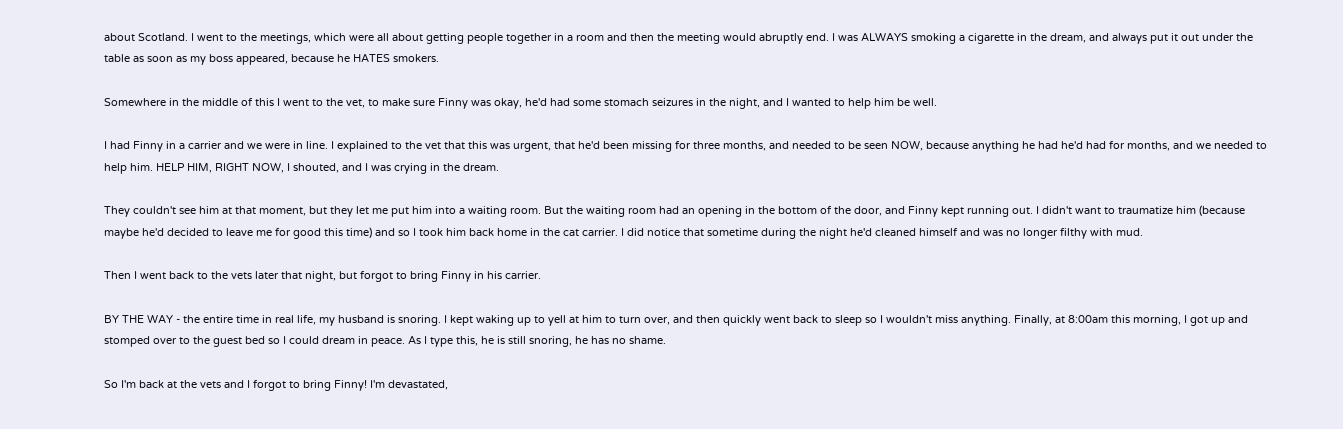about Scotland. I went to the meetings, which were all about getting people together in a room and then the meeting would abruptly end. I was ALWAYS smoking a cigarette in the dream, and always put it out under the table as soon as my boss appeared, because he HATES smokers.

Somewhere in the middle of this I went to the vet, to make sure Finny was okay, he'd had some stomach seizures in the night, and I wanted to help him be well.

I had Finny in a carrier and we were in line. I explained to the vet that this was urgent, that he'd been missing for three months, and needed to be seen NOW, because anything he had he'd had for months, and we needed to help him. HELP HIM, RIGHT NOW, I shouted, and I was crying in the dream.

They couldn't see him at that moment, but they let me put him into a waiting room. But the waiting room had an opening in the bottom of the door, and Finny kept running out. I didn't want to traumatize him (because maybe he'd decided to leave me for good this time) and so I took him back home in the cat carrier. I did notice that sometime during the night he'd cleaned himself and was no longer filthy with mud.

Then I went back to the vets later that night, but forgot to bring Finny in his carrier.

BY THE WAY - the entire time in real life, my husband is snoring. I kept waking up to yell at him to turn over, and then quickly went back to sleep so I wouldn't miss anything. Finally, at 8:00am this morning, I got up and stomped over to the guest bed so I could dream in peace. As I type this, he is still snoring, he has no shame.

So I'm back at the vets and I forgot to bring Finny! I'm devastated,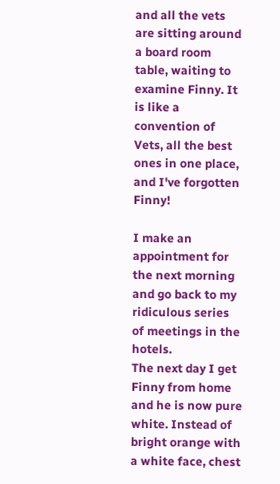and all the vets are sitting around a board room table, waiting to examine Finny. It is like a convention of Vets, all the best ones in one place, and I've forgotten Finny!

I make an appointment for the next morning and go back to my ridiculous series of meetings in the hotels.
The next day I get Finny from home and he is now pure white. Instead of bright orange with a white face, chest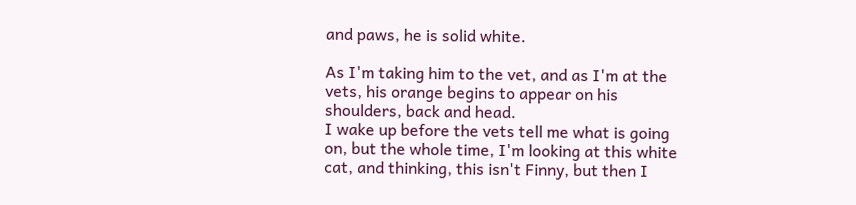and paws, he is solid white.

As I'm taking him to the vet, and as I'm at the vets, his orange begins to appear on his shoulders, back and head.
I wake up before the vets tell me what is going on, but the whole time, I'm looking at this white cat, and thinking, this isn't Finny, but then I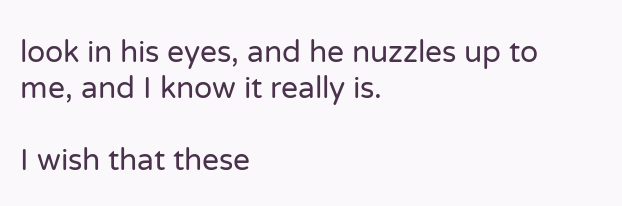look in his eyes, and he nuzzles up to me, and I know it really is.

I wish that these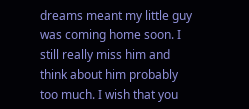dreams meant my little guy was coming home soon. I still really miss him and think about him probably too much. I wish that you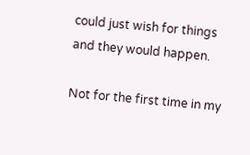could just wish for things and they would happen.

Not for the first time in my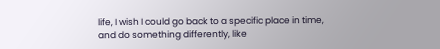life, I wish I could go back to a specific place in time, and do something differently, like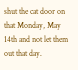shut the cat door on that Monday, May 14th and not let them out that day.